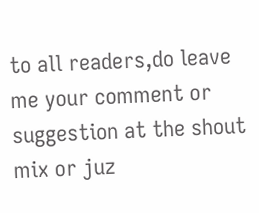to all readers,do leave me your comment or suggestion at the shout mix or juz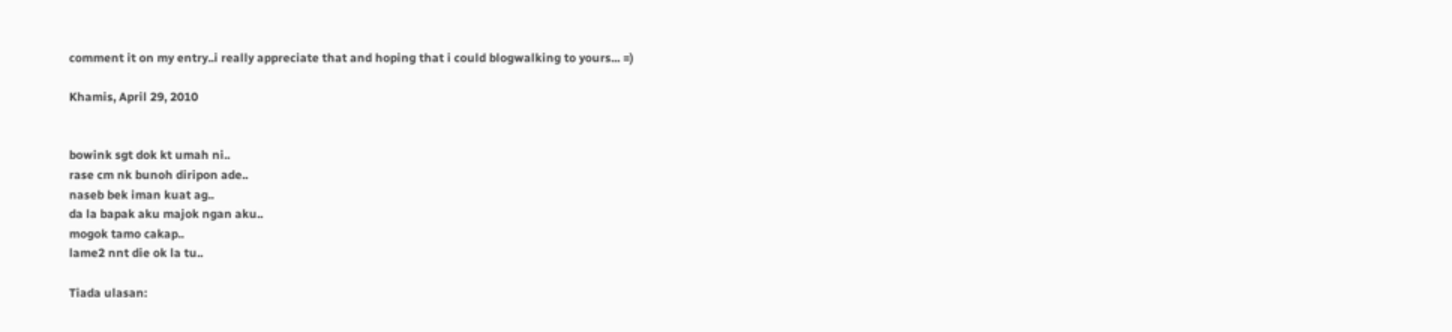comment it on my entry..i really appreciate that and hoping that i could blogwalking to yours... =)

Khamis, April 29, 2010


bowink sgt dok kt umah ni..
rase cm nk bunoh diripon ade..
naseb bek iman kuat ag..
da la bapak aku majok ngan aku..
mogok tamo cakap..
lame2 nnt die ok la tu..

Tiada ulasan: